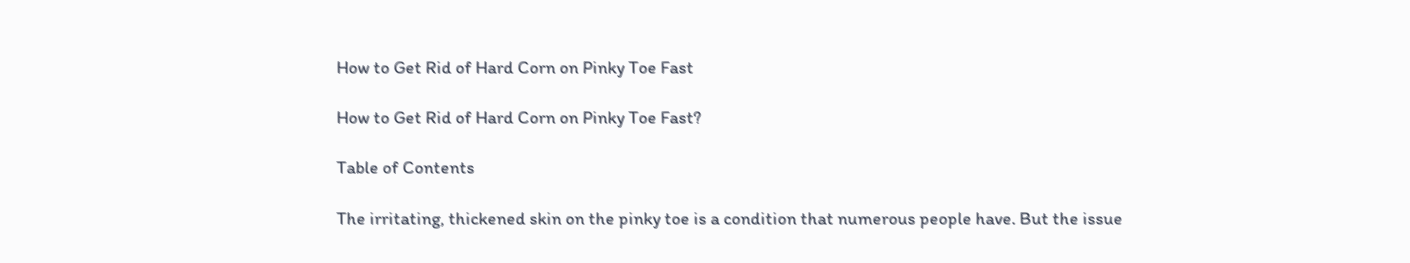How to Get Rid of Hard Corn on Pinky Toe Fast

How to Get Rid of Hard Corn on Pinky Toe Fast?

Table of Contents

The irritating, thickened skin on the pinky toe is a condition that numerous people have. But the issue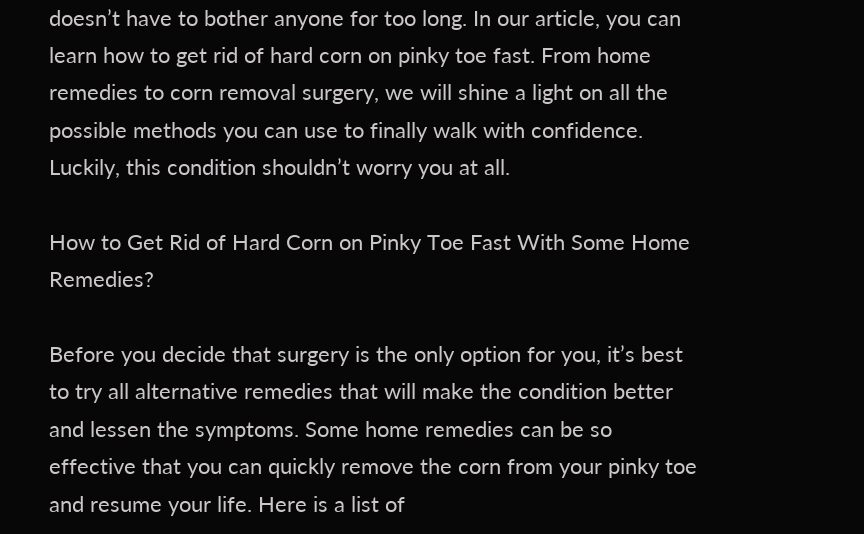doesn’t have to bother anyone for too long. In our article, you can learn how to get rid of hard corn on pinky toe fast. From home remedies to corn removal surgery, we will shine a light on all the possible methods you can use to finally walk with confidence. Luckily, this condition shouldn’t worry you at all.

How to Get Rid of Hard Corn on Pinky Toe Fast With Some Home Remedies?

Before you decide that surgery is the only option for you, it’s best to try all alternative remedies that will make the condition better and lessen the symptoms. Some home remedies can be so effective that you can quickly remove the corn from your pinky toe and resume your life. Here is a list of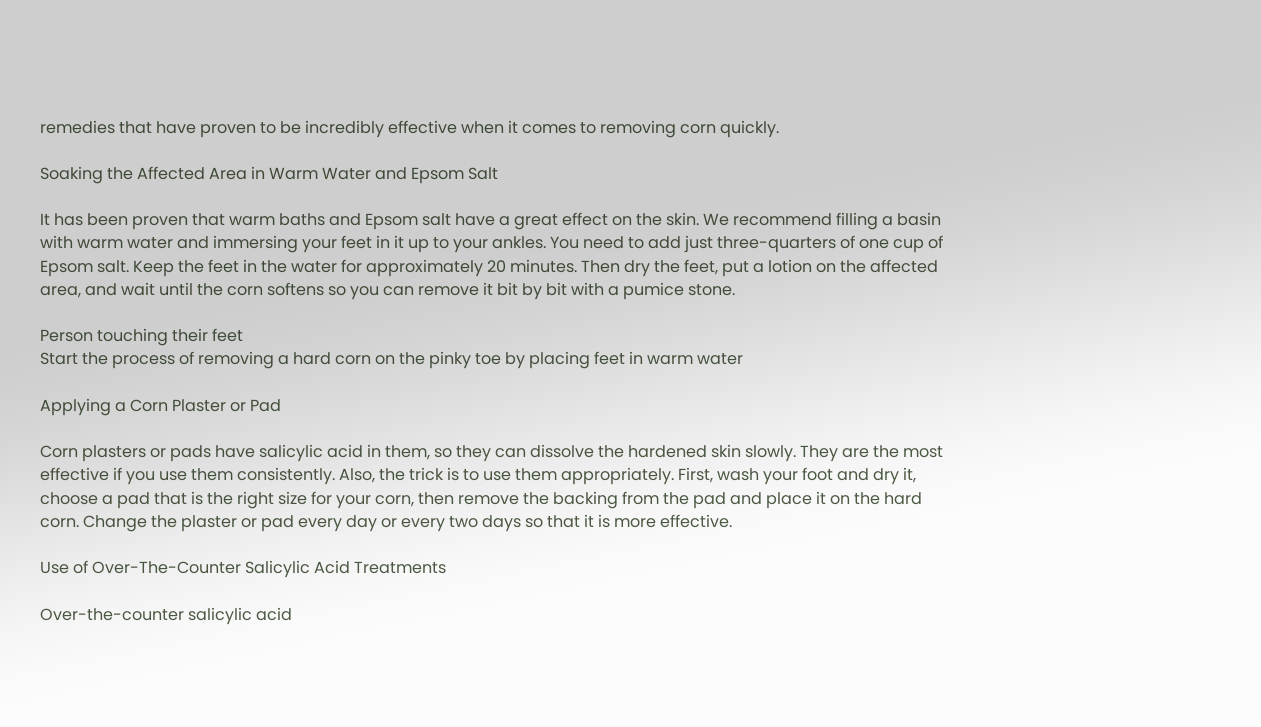remedies that have proven to be incredibly effective when it comes to removing corn quickly.

Soaking the Affected Area in Warm Water and Epsom Salt

It has been proven that warm baths and Epsom salt have a great effect on the skin. We recommend filling a basin with warm water and immersing your feet in it up to your ankles. You need to add just three-quarters of one cup of Epsom salt. Keep the feet in the water for approximately 20 minutes. Then dry the feet, put a lotion on the affected area, and wait until the corn softens so you can remove it bit by bit with a pumice stone.

Person touching their feet
Start the process of removing a hard corn on the pinky toe by placing feet in warm water

Applying a Corn Plaster or Pad

Corn plasters or pads have salicylic acid in them, so they can dissolve the hardened skin slowly. They are the most effective if you use them consistently. Also, the trick is to use them appropriately. First, wash your foot and dry it, choose a pad that is the right size for your corn, then remove the backing from the pad and place it on the hard corn. Change the plaster or pad every day or every two days so that it is more effective.

Use of Over-The-Counter Salicylic Acid Treatments

Over-the-counter salicylic acid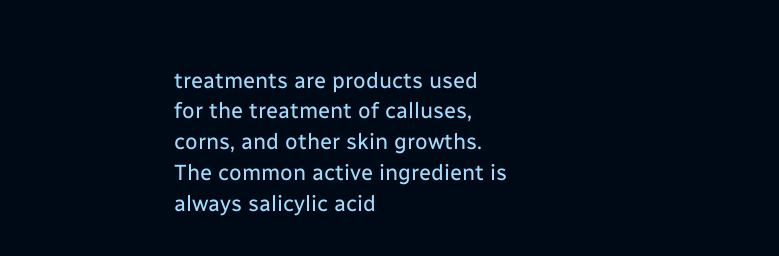treatments are products used for the treatment of calluses, corns, and other skin growths. The common active ingredient is always salicylic acid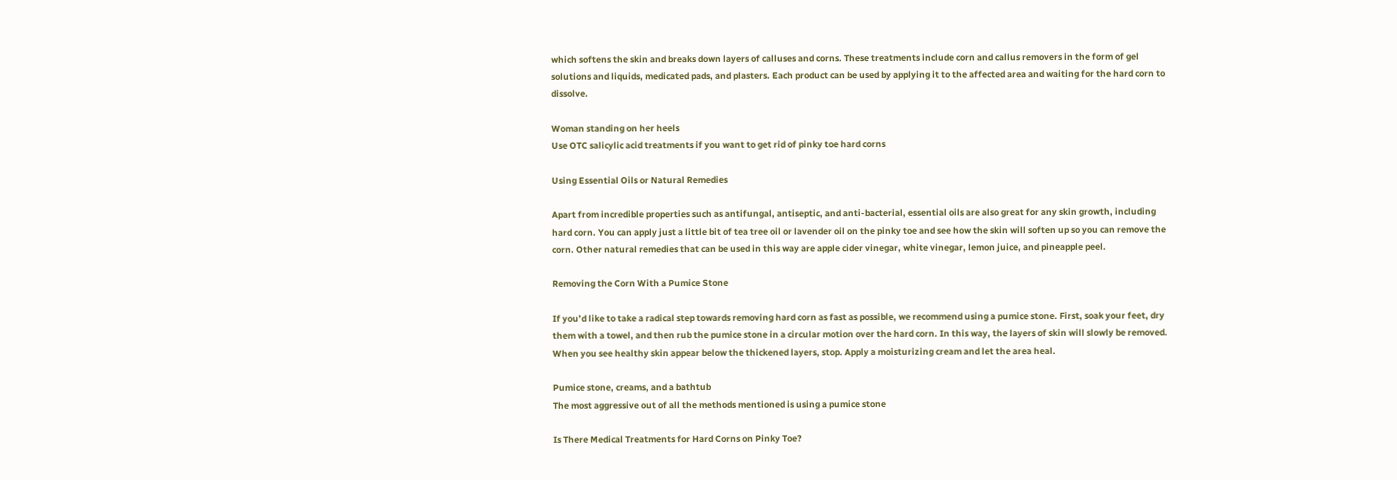which softens the skin and breaks down layers of calluses and corns. These treatments include corn and callus removers in the form of gel solutions and liquids, medicated pads, and plasters. Each product can be used by applying it to the affected area and waiting for the hard corn to dissolve.

Woman standing on her heels
Use OTC salicylic acid treatments if you want to get rid of pinky toe hard corns

Using Essential Oils or Natural Remedies

Apart from incredible properties such as antifungal, antiseptic, and anti-bacterial, essential oils are also great for any skin growth, including hard corn. You can apply just a little bit of tea tree oil or lavender oil on the pinky toe and see how the skin will soften up so you can remove the corn. Other natural remedies that can be used in this way are apple cider vinegar, white vinegar, lemon juice, and pineapple peel.

Removing the Corn With a Pumice Stone

If you’d like to take a radical step towards removing hard corn as fast as possible, we recommend using a pumice stone. First, soak your feet, dry them with a towel, and then rub the pumice stone in a circular motion over the hard corn. In this way, the layers of skin will slowly be removed. When you see healthy skin appear below the thickened layers, stop. Apply a moisturizing cream and let the area heal.

Pumice stone, creams, and a bathtub
The most aggressive out of all the methods mentioned is using a pumice stone

Is There Medical Treatments for Hard Corns on Pinky Toe?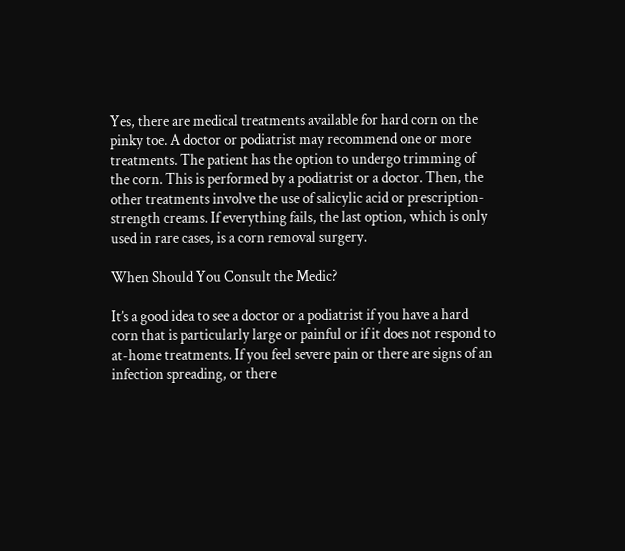Yes, there are medical treatments available for hard corn on the pinky toe. A doctor or podiatrist may recommend one or more treatments. The patient has the option to undergo trimming of the corn. This is performed by a podiatrist or a doctor. Then, the other treatments involve the use of salicylic acid or prescription-strength creams. If everything fails, the last option, which is only used in rare cases, is a corn removal surgery.

When Should You Consult the Medic?

It’s a good idea to see a doctor or a podiatrist if you have a hard corn that is particularly large or painful or if it does not respond to at-home treatments. If you feel severe pain or there are signs of an infection spreading, or there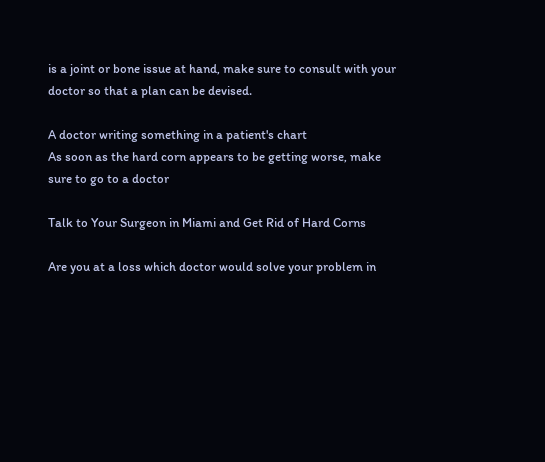is a joint or bone issue at hand, make sure to consult with your doctor so that a plan can be devised.

A doctor writing something in a patient's chart
As soon as the hard corn appears to be getting worse, make sure to go to a doctor

Talk to Your Surgeon in Miami and Get Rid of Hard Corns

Are you at a loss which doctor would solve your problem in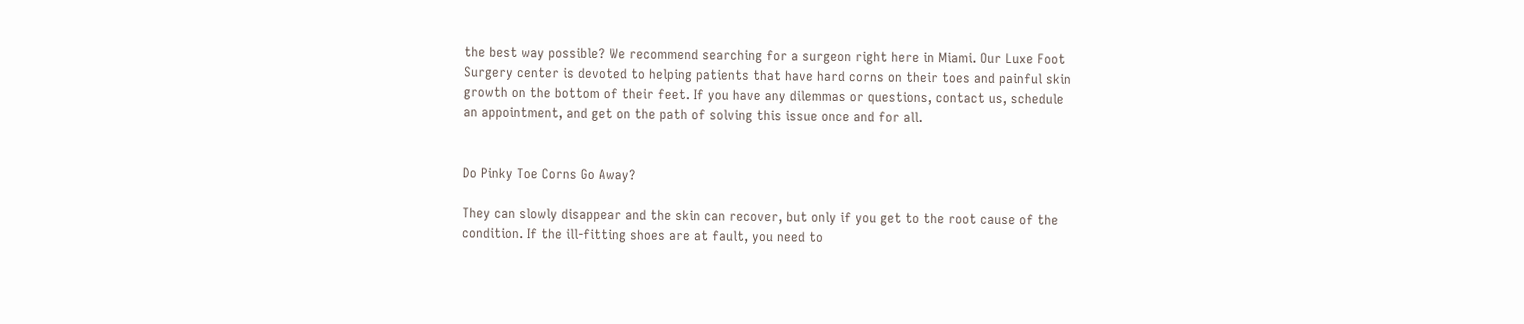the best way possible? We recommend searching for a surgeon right here in Miami. Our Luxe Foot Surgery center is devoted to helping patients that have hard corns on their toes and painful skin growth on the bottom of their feet. If you have any dilemmas or questions, contact us, schedule an appointment, and get on the path of solving this issue once and for all.


Do Pinky Toe Corns Go Away?

They can slowly disappear and the skin can recover, but only if you get to the root cause of the condition. If the ill-fitting shoes are at fault, you need to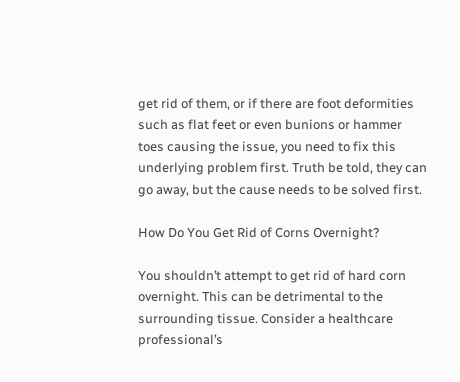get rid of them, or if there are foot deformities such as flat feet or even bunions or hammer toes causing the issue, you need to fix this underlying problem first. Truth be told, they can go away, but the cause needs to be solved first.

How Do You Get Rid of Corns Overnight?

You shouldn’t attempt to get rid of hard corn overnight. This can be detrimental to the surrounding tissue. Consider a healthcare professional’s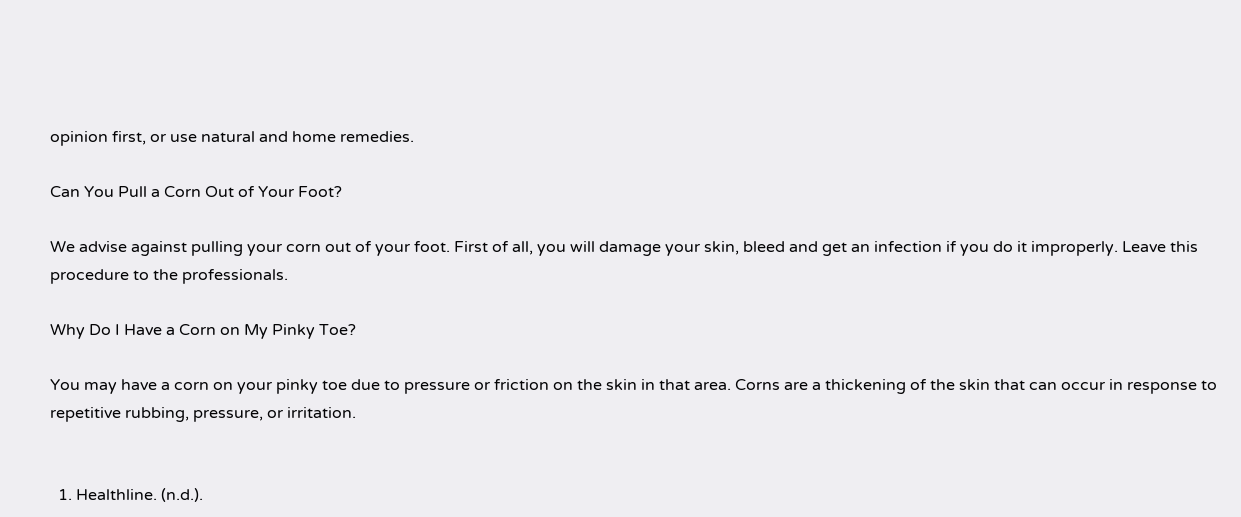opinion first, or use natural and home remedies.

Can You Pull a Corn Out of Your Foot?

We advise against pulling your corn out of your foot. First of all, you will damage your skin, bleed and get an infection if you do it improperly. Leave this procedure to the professionals.

Why Do I Have a Corn on My Pinky Toe?

You may have a corn on your pinky toe due to pressure or friction on the skin in that area. Corns are a thickening of the skin that can occur in response to repetitive rubbing, pressure, or irritation.


  1. Healthline. (n.d.).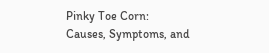Pinky Toe Corn: Causes, Symptoms, and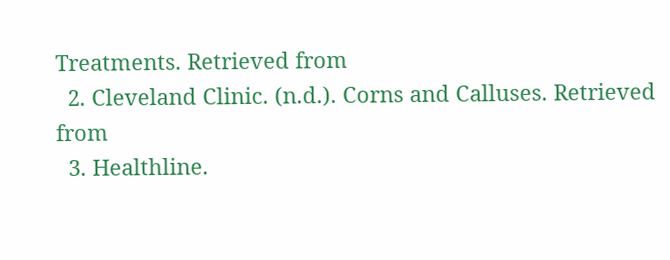Treatments. Retrieved from
  2. Cleveland Clinic. (n.d.). Corns and Calluses. Retrieved from
  3. Healthline.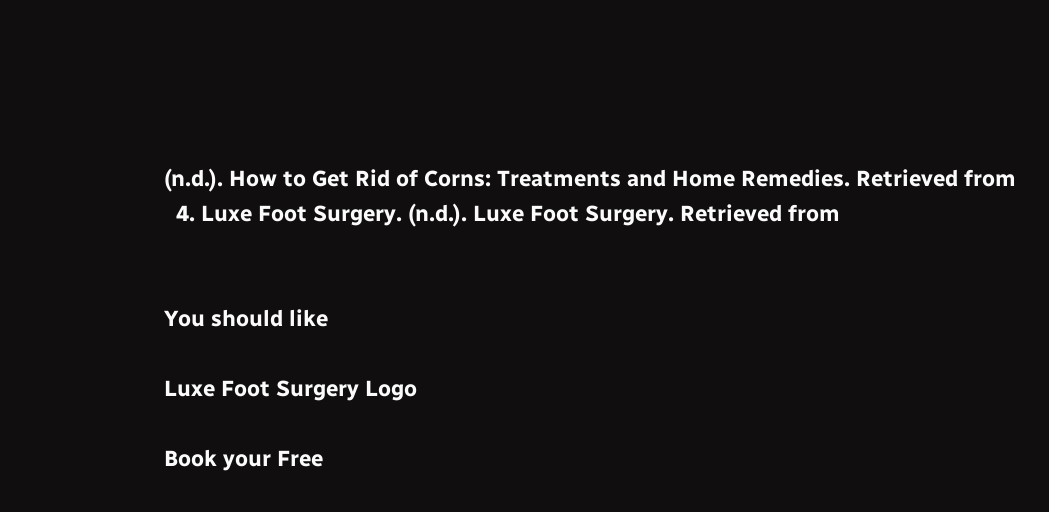(n.d.). How to Get Rid of Corns: Treatments and Home Remedies. Retrieved from
  4. Luxe Foot Surgery. (n.d.). Luxe Foot Surgery. Retrieved from


You should like

Luxe Foot Surgery Logo

Book your Free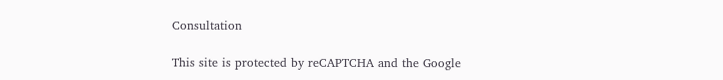Consultation

This site is protected by reCAPTCHA and the Google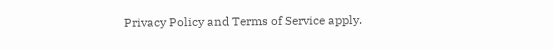Privacy Policy and Terms of Service apply.